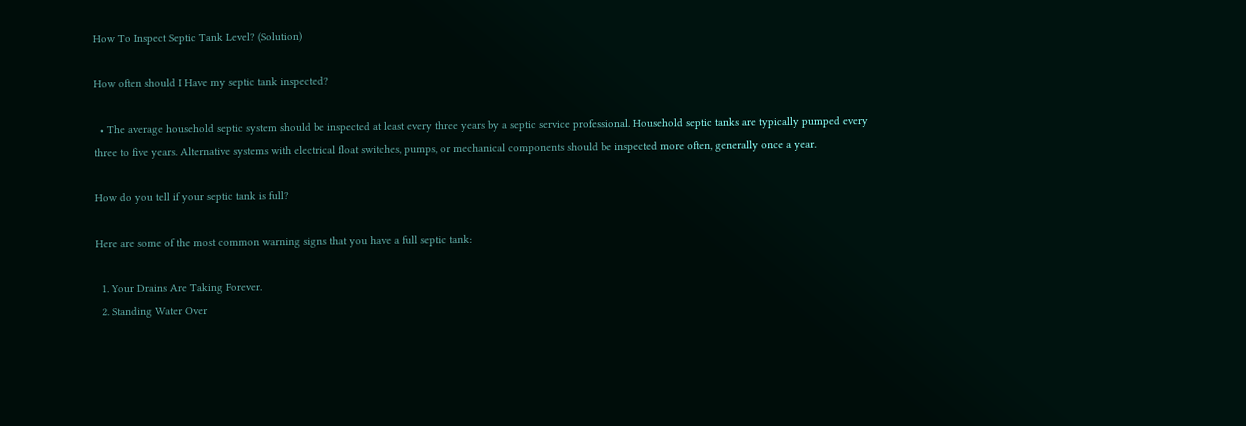How To Inspect Septic Tank Level? (Solution)

How often should I Have my septic tank inspected?

  • The average household septic system should be inspected at least every three years by a septic service professional. Household septic tanks are typically pumped every three to five years. Alternative systems with electrical float switches, pumps, or mechanical components should be inspected more often, generally once a year.

How do you tell if your septic tank is full?

Here are some of the most common warning signs that you have a full septic tank:

  1. Your Drains Are Taking Forever.
  2. Standing Water Over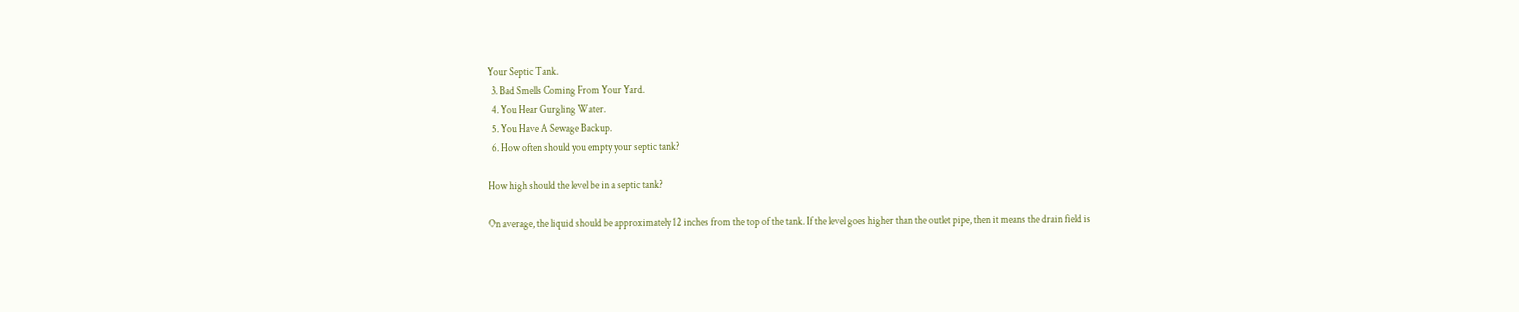Your Septic Tank.
  3. Bad Smells Coming From Your Yard.
  4. You Hear Gurgling Water.
  5. You Have A Sewage Backup.
  6. How often should you empty your septic tank?

How high should the level be in a septic tank?

On average, the liquid should be approximately 12 inches from the top of the tank. If the level goes higher than the outlet pipe, then it means the drain field is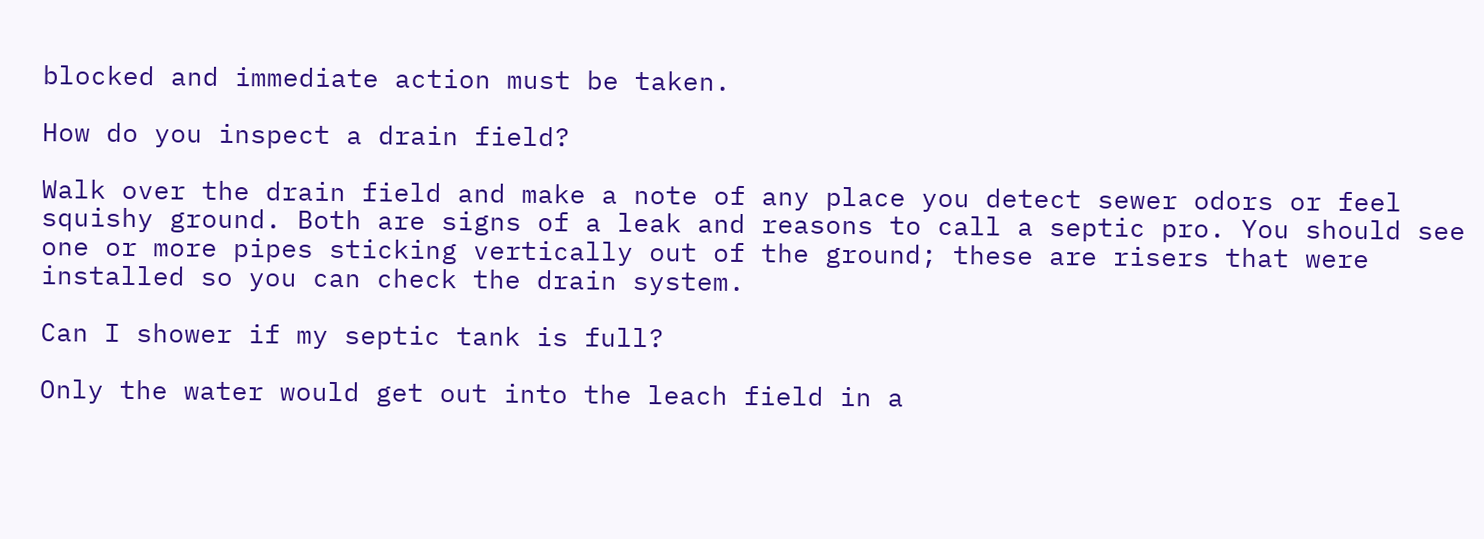blocked and immediate action must be taken.

How do you inspect a drain field?

Walk over the drain field and make a note of any place you detect sewer odors or feel squishy ground. Both are signs of a leak and reasons to call a septic pro. You should see one or more pipes sticking vertically out of the ground; these are risers that were installed so you can check the drain system.

Can I shower if my septic tank is full?

Only the water would get out into the leach field in a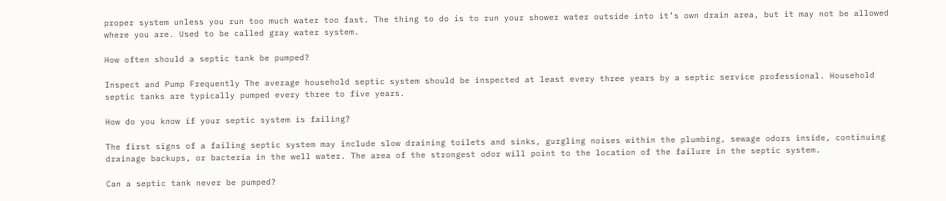proper system unless you run too much water too fast. The thing to do is to run your shower water outside into it’s own drain area, but it may not be allowed where you are. Used to be called gray water system.

How often should a septic tank be pumped?

Inspect and Pump Frequently The average household septic system should be inspected at least every three years by a septic service professional. Household septic tanks are typically pumped every three to five years.

How do you know if your septic system is failing?

The first signs of a failing septic system may include slow draining toilets and sinks, gurgling noises within the plumbing, sewage odors inside, continuing drainage backups, or bacteria in the well water. The area of the strongest odor will point to the location of the failure in the septic system.

Can a septic tank never be pumped?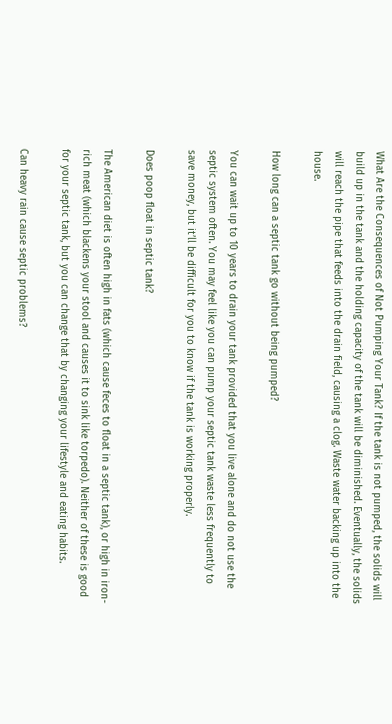What Are the Consequences of Not Pumping Your Tank? If the tank is not pumped, the solids will build up in the tank and the holding capacity of the tank will be diminished. Eventually, the solids will reach the pipe that feeds into the drain field, causing a clog. Waste water backing up into the house.

How long can a septic tank go without being pumped?

You can wait up to 10 years to drain your tank provided that you live alone and do not use the septic system often. You may feel like you can pump your septic tank waste less frequently to save money, but it’ll be difficult for you to know if the tank is working properly.

Does poop float in septic tank?

The American diet is often high in fats (which cause feces to float in a septic tank), or high in iron-rich meat (which blackens your stool and causes it to sink like torpedo). Neither of these is good for your septic tank, but you can change that by changing your lifestyle and eating habits.

Can heavy rain cause septic problems?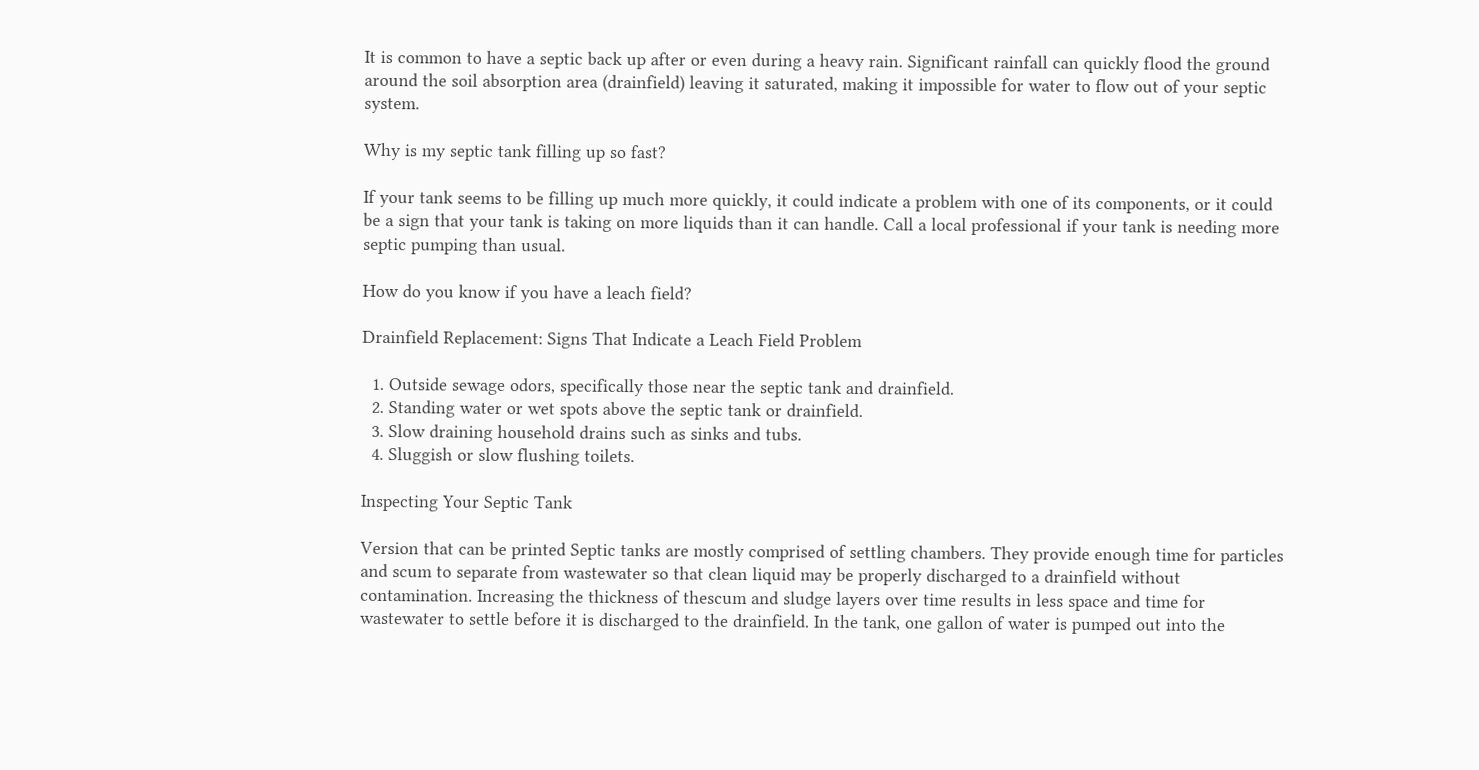It is common to have a septic back up after or even during a heavy rain. Significant rainfall can quickly flood the ground around the soil absorption area (drainfield) leaving it saturated, making it impossible for water to flow out of your septic system.

Why is my septic tank filling up so fast?

If your tank seems to be filling up much more quickly, it could indicate a problem with one of its components, or it could be a sign that your tank is taking on more liquids than it can handle. Call a local professional if your tank is needing more septic pumping than usual.

How do you know if you have a leach field?

Drainfield Replacement: Signs That Indicate a Leach Field Problem

  1. Outside sewage odors, specifically those near the septic tank and drainfield.
  2. Standing water or wet spots above the septic tank or drainfield.
  3. Slow draining household drains such as sinks and tubs.
  4. Sluggish or slow flushing toilets.

Inspecting Your Septic Tank

Version that can be printed Septic tanks are mostly comprised of settling chambers. They provide enough time for particles and scum to separate from wastewater so that clean liquid may be properly discharged to a drainfield without contamination. Increasing the thickness of thescum and sludge layers over time results in less space and time for wastewater to settle before it is discharged to the drainfield. In the tank, one gallon of water is pumped out into the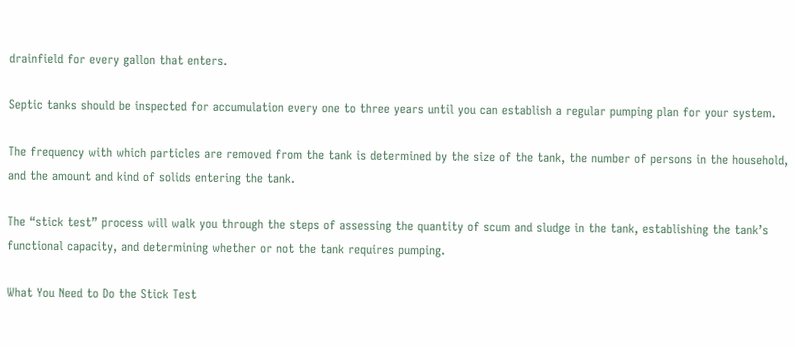drainfield for every gallon that enters.

Septic tanks should be inspected for accumulation every one to three years until you can establish a regular pumping plan for your system.

The frequency with which particles are removed from the tank is determined by the size of the tank, the number of persons in the household, and the amount and kind of solids entering the tank.

The “stick test” process will walk you through the steps of assessing the quantity of scum and sludge in the tank, establishing the tank’s functional capacity, and determining whether or not the tank requires pumping.

What You Need to Do the Stick Test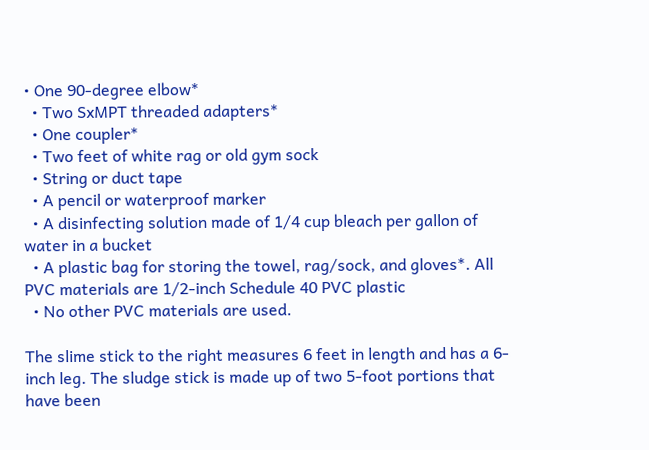• One 90-degree elbow*
  • Two SxMPT threaded adapters*
  • One coupler*
  • Two feet of white rag or old gym sock
  • String or duct tape
  • A pencil or waterproof marker
  • A disinfecting solution made of 1/4 cup bleach per gallon of water in a bucket
  • A plastic bag for storing the towel, rag/sock, and gloves*. All PVC materials are 1/2-inch Schedule 40 PVC plastic
  • No other PVC materials are used.

The slime stick to the right measures 6 feet in length and has a 6-inch leg. The sludge stick is made up of two 5-foot portions that have been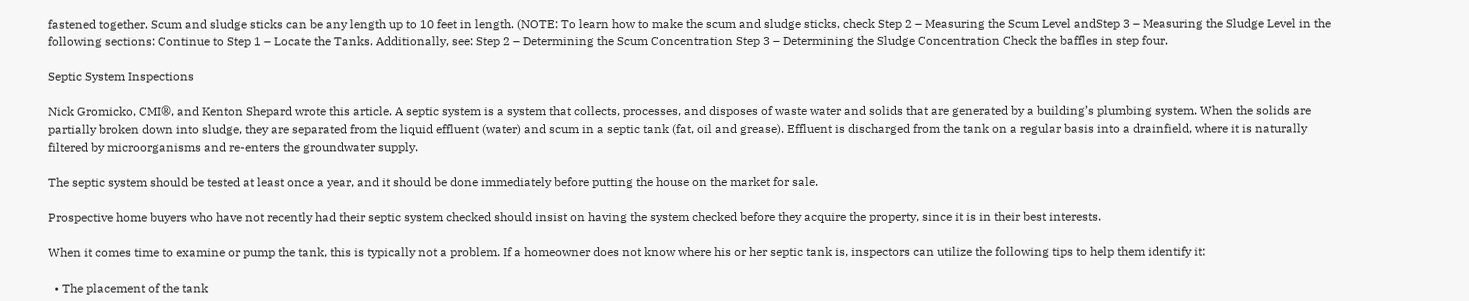fastened together. Scum and sludge sticks can be any length up to 10 feet in length. (NOTE: To learn how to make the scum and sludge sticks, check Step 2 – Measuring the Scum Level andStep 3 – Measuring the Sludge Level in the following sections: Continue to Step 1 – Locate the Tanks. Additionally, see: Step 2 – Determining the Scum Concentration Step 3 – Determining the Sludge Concentration Check the baffles in step four.

Septic System Inspections

Nick Gromicko, CMI®, and Kenton Shepard wrote this article. A septic system is a system that collects, processes, and disposes of waste water and solids that are generated by a building’s plumbing system. When the solids are partially broken down into sludge, they are separated from the liquid effluent (water) and scum in a septic tank (fat, oil and grease). Effluent is discharged from the tank on a regular basis into a drainfield, where it is naturally filtered by microorganisms and re-enters the groundwater supply.

The septic system should be tested at least once a year, and it should be done immediately before putting the house on the market for sale.

Prospective home buyers who have not recently had their septic system checked should insist on having the system checked before they acquire the property, since it is in their best interests.

When it comes time to examine or pump the tank, this is typically not a problem. If a homeowner does not know where his or her septic tank is, inspectors can utilize the following tips to help them identify it:

  • The placement of the tank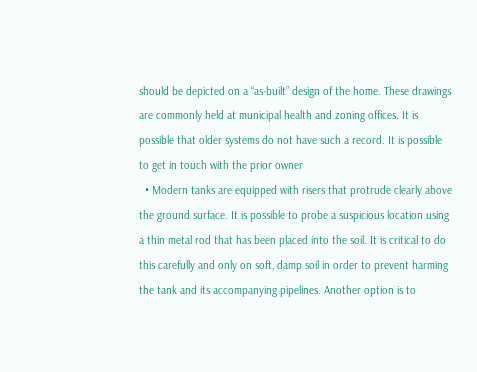should be depicted on a “as-built” design of the home. These drawings are commonly held at municipal health and zoning offices. It is possible that older systems do not have such a record. It is possible to get in touch with the prior owner
  • Modern tanks are equipped with risers that protrude clearly above the ground surface. It is possible to probe a suspicious location using a thin metal rod that has been placed into the soil. It is critical to do this carefully and only on soft, damp soil in order to prevent harming the tank and its accompanying pipelines. Another option is to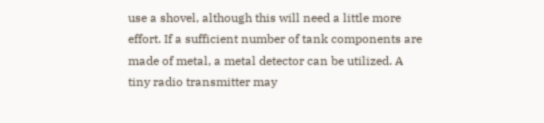use a shovel, although this will need a little more effort. If a sufficient number of tank components are made of metal, a metal detector can be utilized. A tiny radio transmitter may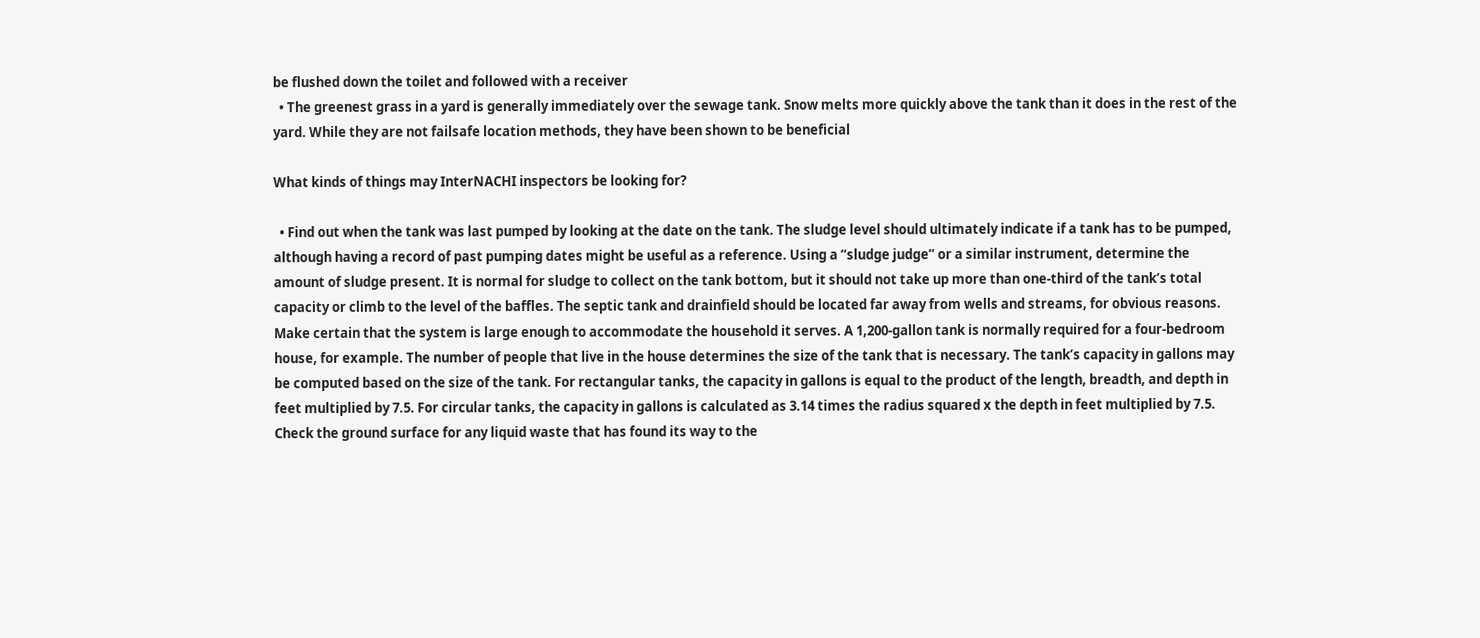be flushed down the toilet and followed with a receiver
  • The greenest grass in a yard is generally immediately over the sewage tank. Snow melts more quickly above the tank than it does in the rest of the yard. While they are not failsafe location methods, they have been shown to be beneficial

What kinds of things may InterNACHI inspectors be looking for?

  • Find out when the tank was last pumped by looking at the date on the tank. The sludge level should ultimately indicate if a tank has to be pumped, although having a record of past pumping dates might be useful as a reference. Using a “sludge judge” or a similar instrument, determine the amount of sludge present. It is normal for sludge to collect on the tank bottom, but it should not take up more than one-third of the tank’s total capacity or climb to the level of the baffles. The septic tank and drainfield should be located far away from wells and streams, for obvious reasons. Make certain that the system is large enough to accommodate the household it serves. A 1,200-gallon tank is normally required for a four-bedroom house, for example. The number of people that live in the house determines the size of the tank that is necessary. The tank’s capacity in gallons may be computed based on the size of the tank. For rectangular tanks, the capacity in gallons is equal to the product of the length, breadth, and depth in feet multiplied by 7.5. For circular tanks, the capacity in gallons is calculated as 3.14 times the radius squared x the depth in feet multiplied by 7.5. Check the ground surface for any liquid waste that has found its way to the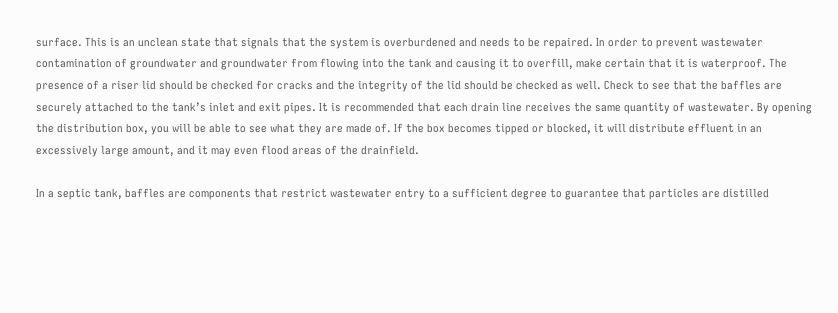surface. This is an unclean state that signals that the system is overburdened and needs to be repaired. In order to prevent wastewater contamination of groundwater and groundwater from flowing into the tank and causing it to overfill, make certain that it is waterproof. The presence of a riser lid should be checked for cracks and the integrity of the lid should be checked as well. Check to see that the baffles are securely attached to the tank’s inlet and exit pipes. It is recommended that each drain line receives the same quantity of wastewater. By opening the distribution box, you will be able to see what they are made of. If the box becomes tipped or blocked, it will distribute effluent in an excessively large amount, and it may even flood areas of the drainfield.

In a septic tank, baffles are components that restrict wastewater entry to a sufficient degree to guarantee that particles are distilled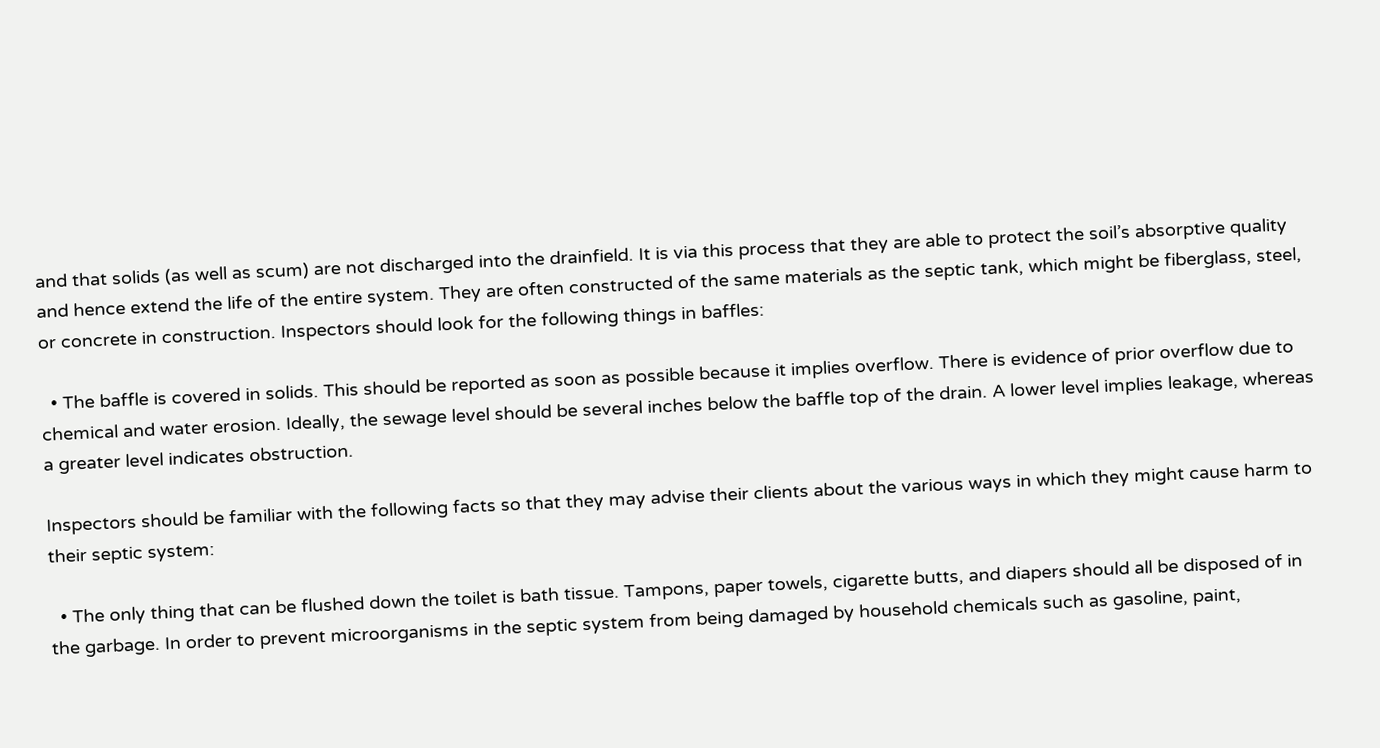and that solids (as well as scum) are not discharged into the drainfield. It is via this process that they are able to protect the soil’s absorptive quality and hence extend the life of the entire system. They are often constructed of the same materials as the septic tank, which might be fiberglass, steel, or concrete in construction. Inspectors should look for the following things in baffles:

  • The baffle is covered in solids. This should be reported as soon as possible because it implies overflow. There is evidence of prior overflow due to chemical and water erosion. Ideally, the sewage level should be several inches below the baffle top of the drain. A lower level implies leakage, whereas a greater level indicates obstruction.

Inspectors should be familiar with the following facts so that they may advise their clients about the various ways in which they might cause harm to their septic system:

  • The only thing that can be flushed down the toilet is bath tissue. Tampons, paper towels, cigarette butts, and diapers should all be disposed of in the garbage. In order to prevent microorganisms in the septic system from being damaged by household chemicals such as gasoline, paint,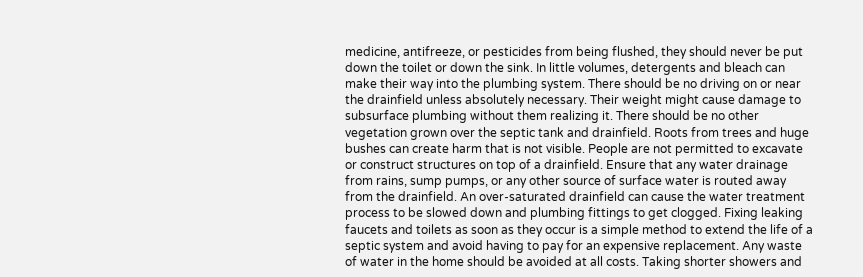medicine, antifreeze, or pesticides from being flushed, they should never be put down the toilet or down the sink. In little volumes, detergents and bleach can make their way into the plumbing system. There should be no driving on or near the drainfield unless absolutely necessary. Their weight might cause damage to subsurface plumbing without them realizing it. There should be no other vegetation grown over the septic tank and drainfield. Roots from trees and huge bushes can create harm that is not visible. People are not permitted to excavate or construct structures on top of a drainfield. Ensure that any water drainage from rains, sump pumps, or any other source of surface water is routed away from the drainfield. An over-saturated drainfield can cause the water treatment process to be slowed down and plumbing fittings to get clogged. Fixing leaking faucets and toilets as soon as they occur is a simple method to extend the life of a septic system and avoid having to pay for an expensive replacement. Any waste of water in the home should be avoided at all costs. Taking shorter showers and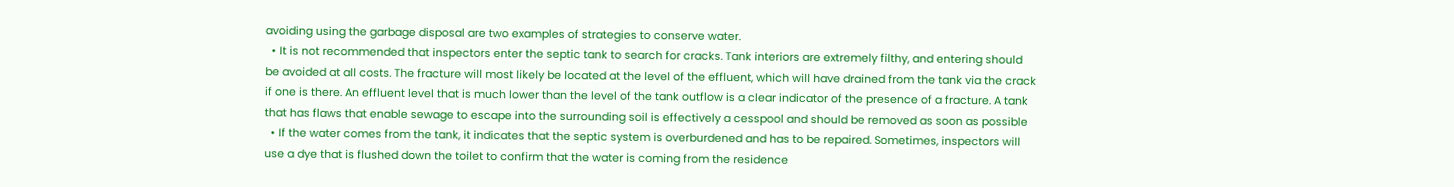avoiding using the garbage disposal are two examples of strategies to conserve water.
  • It is not recommended that inspectors enter the septic tank to search for cracks. Tank interiors are extremely filthy, and entering should be avoided at all costs. The fracture will most likely be located at the level of the effluent, which will have drained from the tank via the crack if one is there. An effluent level that is much lower than the level of the tank outflow is a clear indicator of the presence of a fracture. A tank that has flaws that enable sewage to escape into the surrounding soil is effectively a cesspool and should be removed as soon as possible
  • If the water comes from the tank, it indicates that the septic system is overburdened and has to be repaired. Sometimes, inspectors will use a dye that is flushed down the toilet to confirm that the water is coming from the residence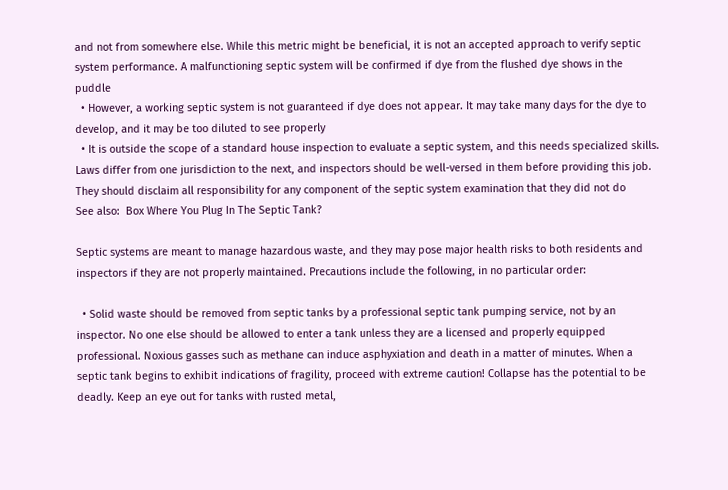and not from somewhere else. While this metric might be beneficial, it is not an accepted approach to verify septic system performance. A malfunctioning septic system will be confirmed if dye from the flushed dye shows in the puddle
  • However, a working septic system is not guaranteed if dye does not appear. It may take many days for the dye to develop, and it may be too diluted to see properly
  • It is outside the scope of a standard house inspection to evaluate a septic system, and this needs specialized skills. Laws differ from one jurisdiction to the next, and inspectors should be well-versed in them before providing this job. They should disclaim all responsibility for any component of the septic system examination that they did not do
See also:  Box Where You Plug In The Septic Tank?

Septic systems are meant to manage hazardous waste, and they may pose major health risks to both residents and inspectors if they are not properly maintained. Precautions include the following, in no particular order:

  • Solid waste should be removed from septic tanks by a professional septic tank pumping service, not by an inspector. No one else should be allowed to enter a tank unless they are a licensed and properly equipped professional. Noxious gasses such as methane can induce asphyxiation and death in a matter of minutes. When a septic tank begins to exhibit indications of fragility, proceed with extreme caution! Collapse has the potential to be deadly. Keep an eye out for tanks with rusted metal,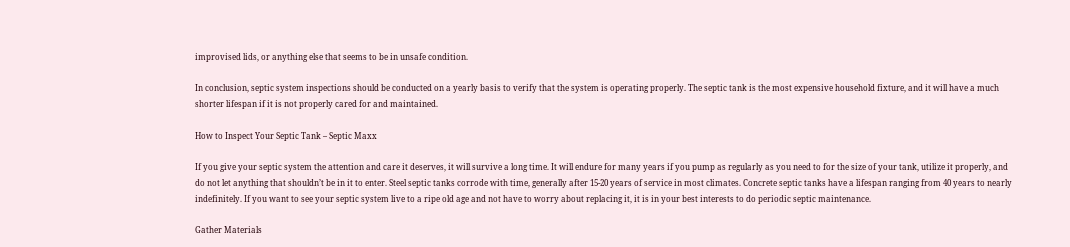improvised lids, or anything else that seems to be in unsafe condition.

In conclusion, septic system inspections should be conducted on a yearly basis to verify that the system is operating properly. The septic tank is the most expensive household fixture, and it will have a much shorter lifespan if it is not properly cared for and maintained.

How to Inspect Your Septic Tank – Septic Maxx

If you give your septic system the attention and care it deserves, it will survive a long time. It will endure for many years if you pump as regularly as you need to for the size of your tank, utilize it properly, and do not let anything that shouldn’t be in it to enter. Steel septic tanks corrode with time, generally after 15-20 years of service in most climates. Concrete septic tanks have a lifespan ranging from 40 years to nearly indefinitely. If you want to see your septic system live to a ripe old age and not have to worry about replacing it, it is in your best interests to do periodic septic maintenance.

Gather Materials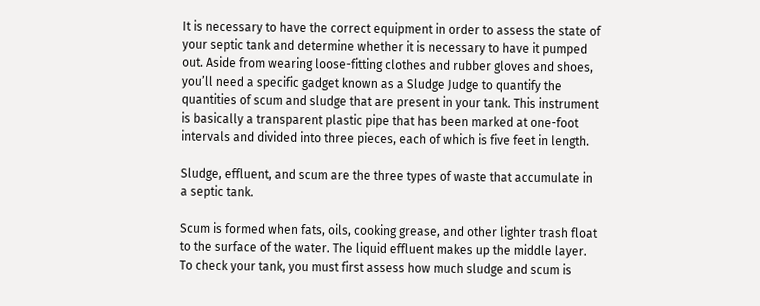It is necessary to have the correct equipment in order to assess the state of your septic tank and determine whether it is necessary to have it pumped out. Aside from wearing loose-fitting clothes and rubber gloves and shoes, you’ll need a specific gadget known as a Sludge Judge to quantify the quantities of scum and sludge that are present in your tank. This instrument is basically a transparent plastic pipe that has been marked at one-foot intervals and divided into three pieces, each of which is five feet in length.

Sludge, effluent, and scum are the three types of waste that accumulate in a septic tank.

Scum is formed when fats, oils, cooking grease, and other lighter trash float to the surface of the water. The liquid effluent makes up the middle layer. To check your tank, you must first assess how much sludge and scum is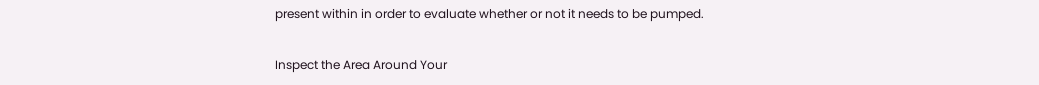present within in order to evaluate whether or not it needs to be pumped.

Inspect the Area Around Your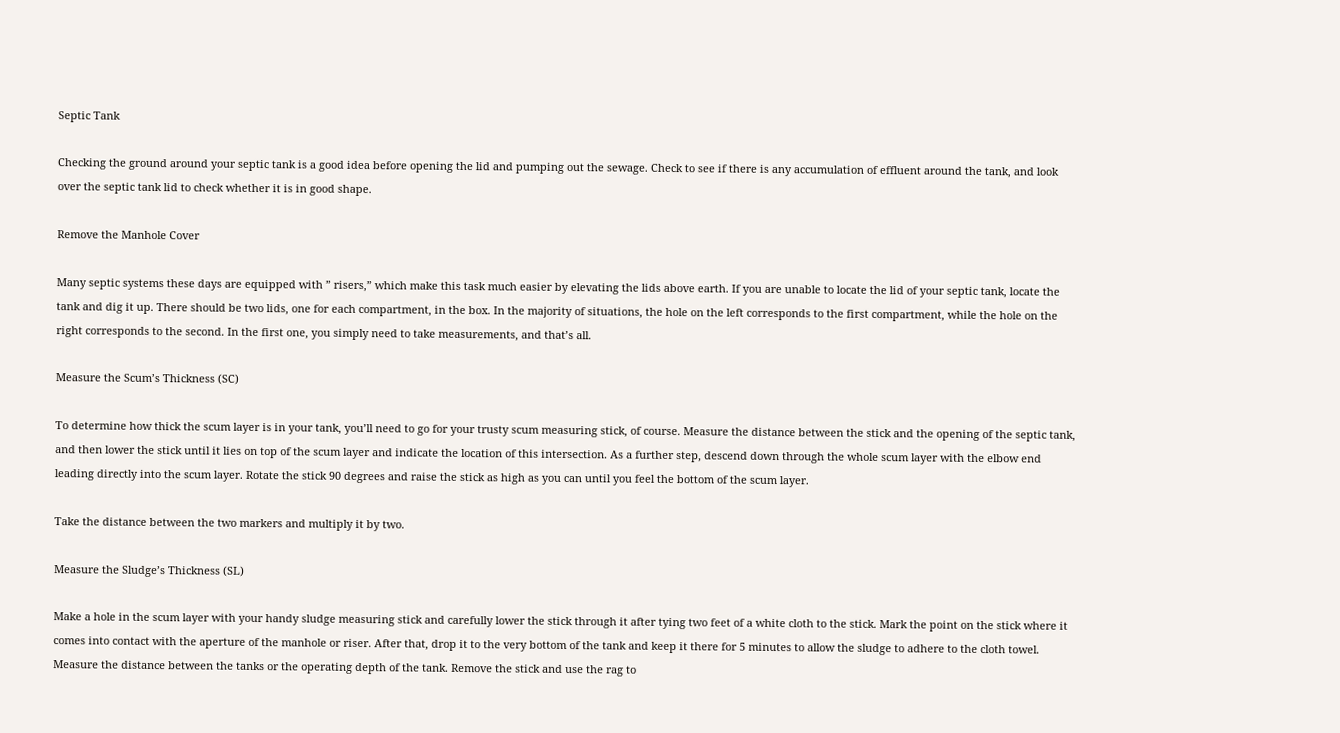Septic Tank

Checking the ground around your septic tank is a good idea before opening the lid and pumping out the sewage. Check to see if there is any accumulation of effluent around the tank, and look over the septic tank lid to check whether it is in good shape.

Remove the Manhole Cover

Many septic systems these days are equipped with ” risers,” which make this task much easier by elevating the lids above earth. If you are unable to locate the lid of your septic tank, locate the tank and dig it up. There should be two lids, one for each compartment, in the box. In the majority of situations, the hole on the left corresponds to the first compartment, while the hole on the right corresponds to the second. In the first one, you simply need to take measurements, and that’s all.

Measure the Scum’s Thickness (SC)

To determine how thick the scum layer is in your tank, you’ll need to go for your trusty scum measuring stick, of course. Measure the distance between the stick and the opening of the septic tank, and then lower the stick until it lies on top of the scum layer and indicate the location of this intersection. As a further step, descend down through the whole scum layer with the elbow end leading directly into the scum layer. Rotate the stick 90 degrees and raise the stick as high as you can until you feel the bottom of the scum layer.

Take the distance between the two markers and multiply it by two.

Measure the Sludge’s Thickness (SL)

Make a hole in the scum layer with your handy sludge measuring stick and carefully lower the stick through it after tying two feet of a white cloth to the stick. Mark the point on the stick where it comes into contact with the aperture of the manhole or riser. After that, drop it to the very bottom of the tank and keep it there for 5 minutes to allow the sludge to adhere to the cloth towel. Measure the distance between the tanks or the operating depth of the tank. Remove the stick and use the rag to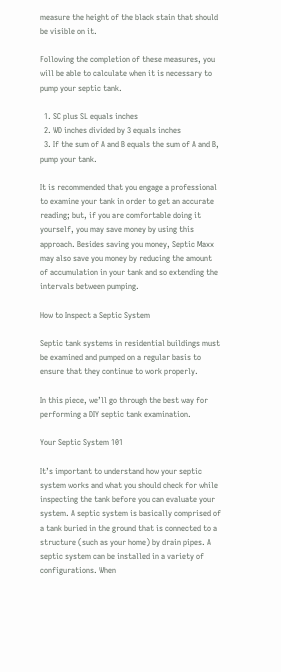measure the height of the black stain that should be visible on it.

Following the completion of these measures, you will be able to calculate when it is necessary to pump your septic tank.

  1. SC plus SL equals inches
  2. WD inches divided by 3 equals inches
  3. If the sum of A and B equals the sum of A and B, pump your tank.

It is recommended that you engage a professional to examine your tank in order to get an accurate reading; but, if you are comfortable doing it yourself, you may save money by using this approach. Besides saving you money, Septic Maxx may also save you money by reducing the amount of accumulation in your tank and so extending the intervals between pumping.

How to Inspect a Septic System

Septic tank systems in residential buildings must be examined and pumped on a regular basis to ensure that they continue to work properly.

In this piece, we’ll go through the best way for performing a DIY septic tank examination.

Your Septic System 101

It’s important to understand how your septic system works and what you should check for while inspecting the tank before you can evaluate your system. A septic system is basically comprised of a tank buried in the ground that is connected to a structure (such as your home) by drain pipes. A septic system can be installed in a variety of configurations. When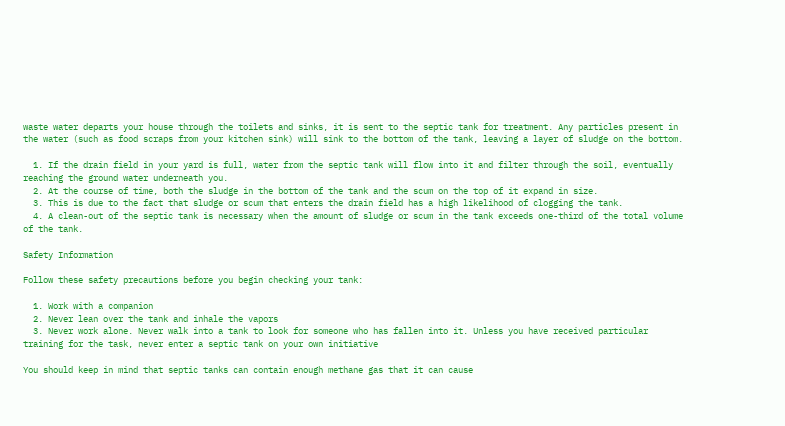waste water departs your house through the toilets and sinks, it is sent to the septic tank for treatment. Any particles present in the water (such as food scraps from your kitchen sink) will sink to the bottom of the tank, leaving a layer of sludge on the bottom.

  1. If the drain field in your yard is full, water from the septic tank will flow into it and filter through the soil, eventually reaching the ground water underneath you.
  2. At the course of time, both the sludge in the bottom of the tank and the scum on the top of it expand in size.
  3. This is due to the fact that sludge or scum that enters the drain field has a high likelihood of clogging the tank.
  4. A clean-out of the septic tank is necessary when the amount of sludge or scum in the tank exceeds one-third of the total volume of the tank.

Safety Information

Follow these safety precautions before you begin checking your tank:

  1. Work with a companion
  2. Never lean over the tank and inhale the vapors
  3. Never work alone. Never walk into a tank to look for someone who has fallen into it. Unless you have received particular training for the task, never enter a septic tank on your own initiative

You should keep in mind that septic tanks can contain enough methane gas that it can cause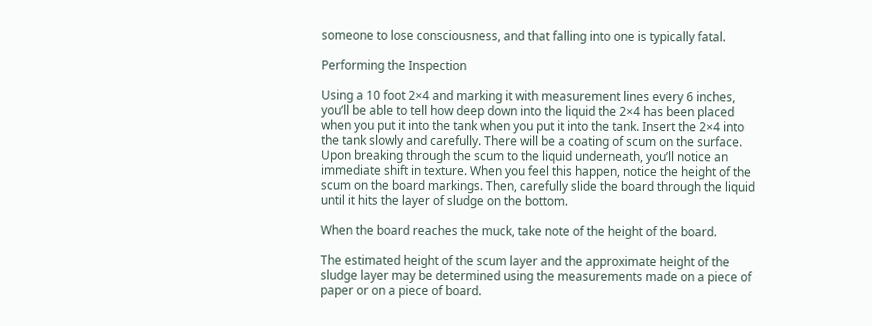someone to lose consciousness, and that falling into one is typically fatal.

Performing the Inspection

Using a 10 foot 2×4 and marking it with measurement lines every 6 inches, you’ll be able to tell how deep down into the liquid the 2×4 has been placed when you put it into the tank when you put it into the tank. Insert the 2×4 into the tank slowly and carefully. There will be a coating of scum on the surface. Upon breaking through the scum to the liquid underneath, you’ll notice an immediate shift in texture. When you feel this happen, notice the height of the scum on the board markings. Then, carefully slide the board through the liquid until it hits the layer of sludge on the bottom.

When the board reaches the muck, take note of the height of the board.

The estimated height of the scum layer and the approximate height of the sludge layer may be determined using the measurements made on a piece of paper or on a piece of board.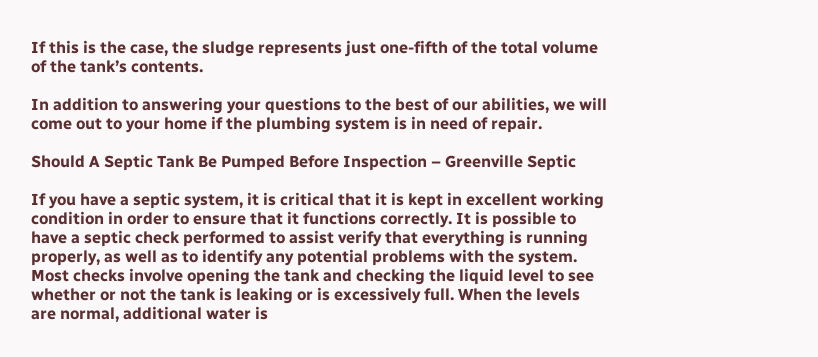If this is the case, the sludge represents just one-fifth of the total volume of the tank’s contents.

In addition to answering your questions to the best of our abilities, we will come out to your home if the plumbing system is in need of repair.

Should A Septic Tank Be Pumped Before Inspection – Greenville Septic

If you have a septic system, it is critical that it is kept in excellent working condition in order to ensure that it functions correctly. It is possible to have a septic check performed to assist verify that everything is running properly, as well as to identify any potential problems with the system. Most checks involve opening the tank and checking the liquid level to see whether or not the tank is leaking or is excessively full. When the levels are normal, additional water is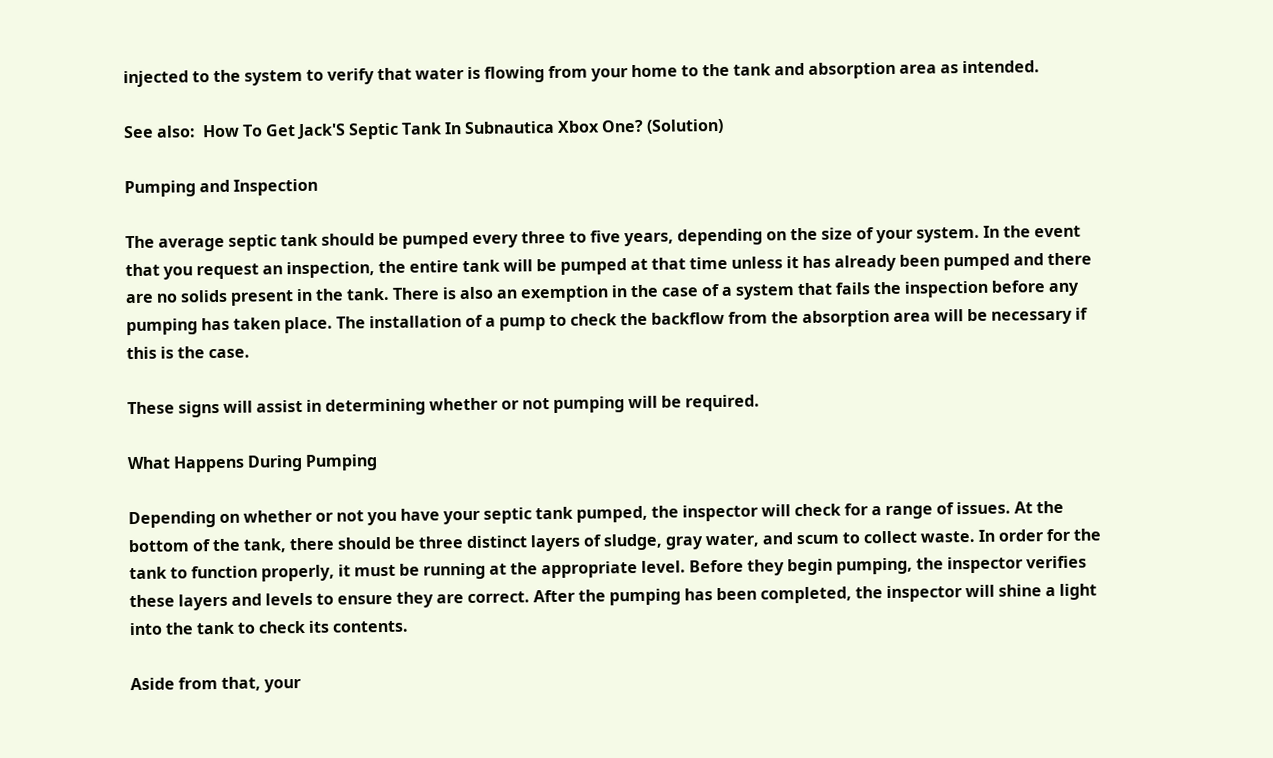injected to the system to verify that water is flowing from your home to the tank and absorption area as intended.

See also:  How To Get Jack'S Septic Tank In Subnautica Xbox One? (Solution)

Pumping and Inspection

The average septic tank should be pumped every three to five years, depending on the size of your system. In the event that you request an inspection, the entire tank will be pumped at that time unless it has already been pumped and there are no solids present in the tank. There is also an exemption in the case of a system that fails the inspection before any pumping has taken place. The installation of a pump to check the backflow from the absorption area will be necessary if this is the case.

These signs will assist in determining whether or not pumping will be required.

What Happens During Pumping

Depending on whether or not you have your septic tank pumped, the inspector will check for a range of issues. At the bottom of the tank, there should be three distinct layers of sludge, gray water, and scum to collect waste. In order for the tank to function properly, it must be running at the appropriate level. Before they begin pumping, the inspector verifies these layers and levels to ensure they are correct. After the pumping has been completed, the inspector will shine a light into the tank to check its contents.

Aside from that, your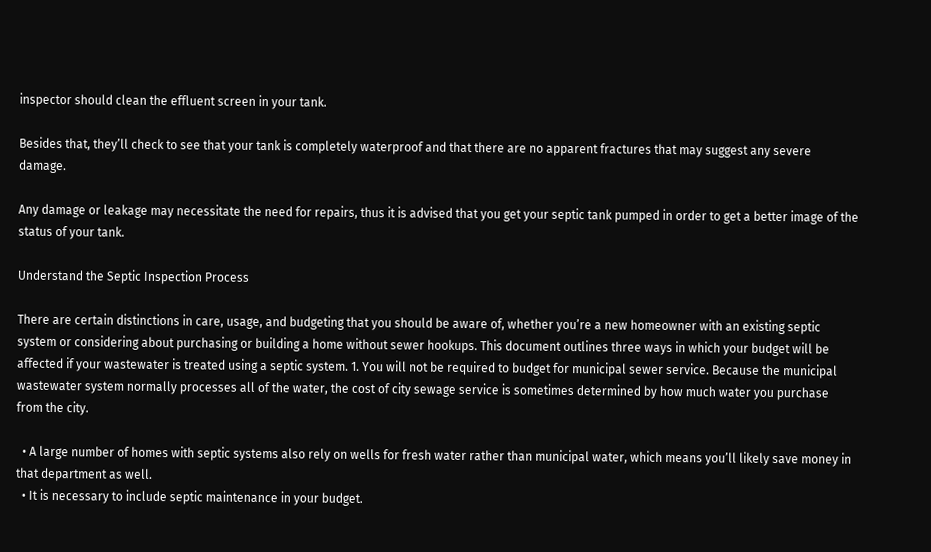inspector should clean the effluent screen in your tank.

Besides that, they’ll check to see that your tank is completely waterproof and that there are no apparent fractures that may suggest any severe damage.

Any damage or leakage may necessitate the need for repairs, thus it is advised that you get your septic tank pumped in order to get a better image of the status of your tank.

Understand the Septic Inspection Process

There are certain distinctions in care, usage, and budgeting that you should be aware of, whether you’re a new homeowner with an existing septic system or considering about purchasing or building a home without sewer hookups. This document outlines three ways in which your budget will be affected if your wastewater is treated using a septic system. 1. You will not be required to budget for municipal sewer service. Because the municipal wastewater system normally processes all of the water, the cost of city sewage service is sometimes determined by how much water you purchase from the city.

  • A large number of homes with septic systems also rely on wells for fresh water rather than municipal water, which means you’ll likely save money in that department as well.
  • It is necessary to include septic maintenance in your budget.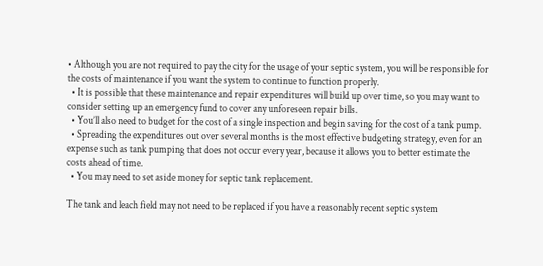• Although you are not required to pay the city for the usage of your septic system, you will be responsible for the costs of maintenance if you want the system to continue to function properly.
  • It is possible that these maintenance and repair expenditures will build up over time, so you may want to consider setting up an emergency fund to cover any unforeseen repair bills.
  • You’ll also need to budget for the cost of a single inspection and begin saving for the cost of a tank pump.
  • Spreading the expenditures out over several months is the most effective budgeting strategy, even for an expense such as tank pumping that does not occur every year, because it allows you to better estimate the costs ahead of time.
  • You may need to set aside money for septic tank replacement.

The tank and leach field may not need to be replaced if you have a reasonably recent septic system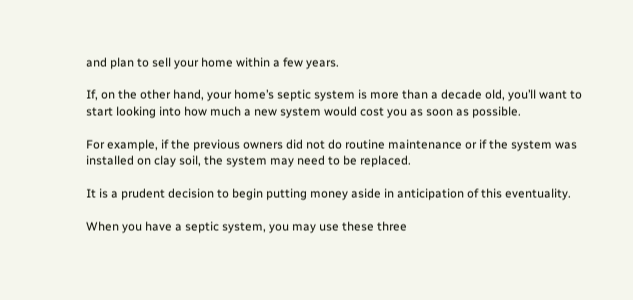and plan to sell your home within a few years.

If, on the other hand, your home’s septic system is more than a decade old, you’ll want to start looking into how much a new system would cost you as soon as possible.

For example, if the previous owners did not do routine maintenance or if the system was installed on clay soil, the system may need to be replaced.

It is a prudent decision to begin putting money aside in anticipation of this eventuality.

When you have a septic system, you may use these three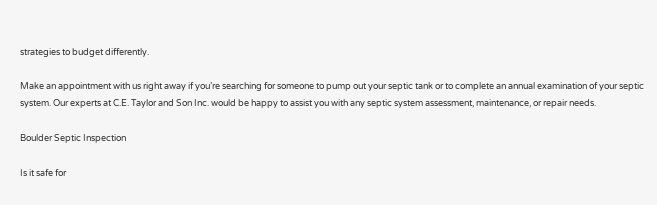strategies to budget differently.

Make an appointment with us right away if you’re searching for someone to pump out your septic tank or to complete an annual examination of your septic system. Our experts at C.E. Taylor and Son Inc. would be happy to assist you with any septic system assessment, maintenance, or repair needs.

Boulder Septic Inspection

Is it safe for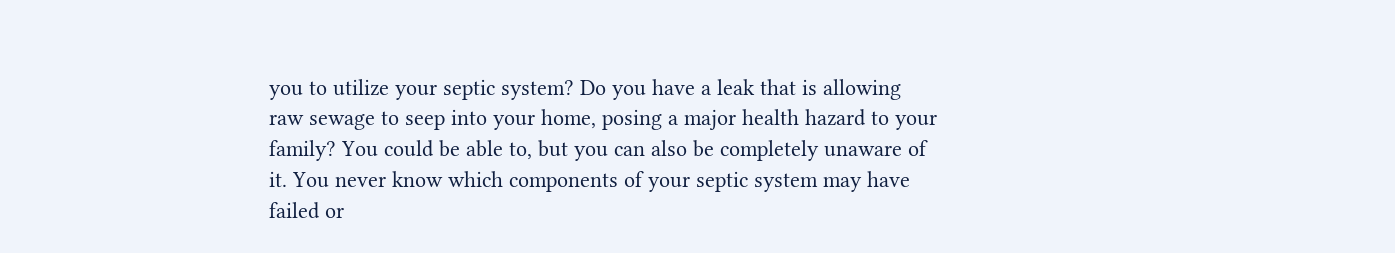you to utilize your septic system? Do you have a leak that is allowing raw sewage to seep into your home, posing a major health hazard to your family? You could be able to, but you can also be completely unaware of it. You never know which components of your septic system may have failed or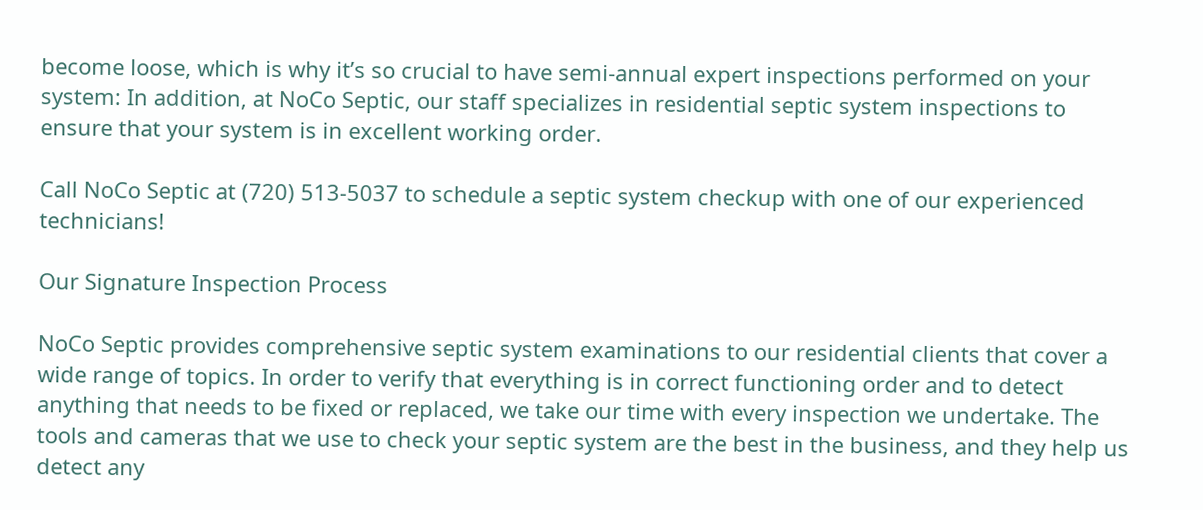become loose, which is why it’s so crucial to have semi-annual expert inspections performed on your system: In addition, at NoCo Septic, our staff specializes in residential septic system inspections to ensure that your system is in excellent working order.

Call NoCo Septic at (720) 513-5037 to schedule a septic system checkup with one of our experienced technicians!

Our Signature Inspection Process

NoCo Septic provides comprehensive septic system examinations to our residential clients that cover a wide range of topics. In order to verify that everything is in correct functioning order and to detect anything that needs to be fixed or replaced, we take our time with every inspection we undertake. The tools and cameras that we use to check your septic system are the best in the business, and they help us detect any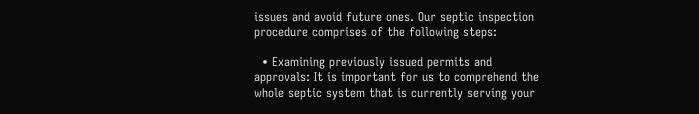issues and avoid future ones. Our septic inspection procedure comprises of the following steps:

  • Examining previously issued permits and approvals: It is important for us to comprehend the whole septic system that is currently serving your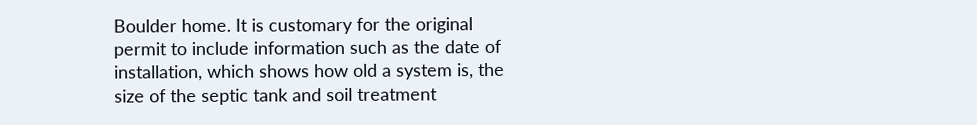Boulder home. It is customary for the original permit to include information such as the date of installation, which shows how old a system is, the size of the septic tank and soil treatment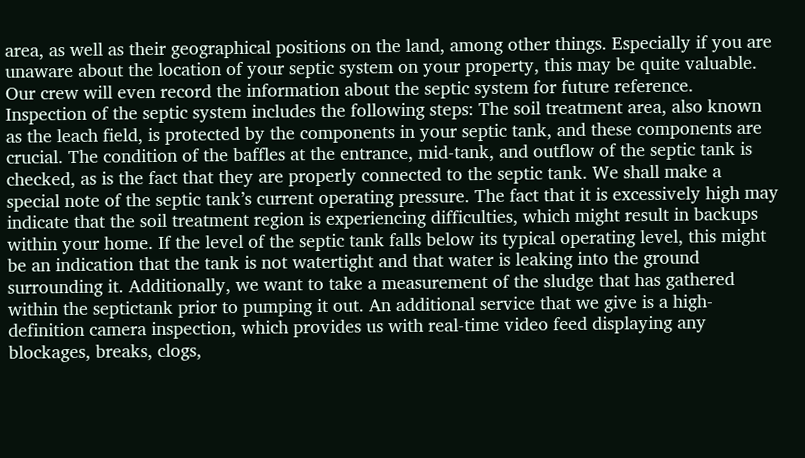area, as well as their geographical positions on the land, among other things. Especially if you are unaware about the location of your septic system on your property, this may be quite valuable. Our crew will even record the information about the septic system for future reference. Inspection of the septic system includes the following steps: The soil treatment area, also known as the leach field, is protected by the components in your septic tank, and these components are crucial. The condition of the baffles at the entrance, mid-tank, and outflow of the septic tank is checked, as is the fact that they are properly connected to the septic tank. We shall make a special note of the septic tank’s current operating pressure. The fact that it is excessively high may indicate that the soil treatment region is experiencing difficulties, which might result in backups within your home. If the level of the septic tank falls below its typical operating level, this might be an indication that the tank is not watertight and that water is leaking into the ground surrounding it. Additionally, we want to take a measurement of the sludge that has gathered within the septictank prior to pumping it out. An additional service that we give is a high-definition camera inspection, which provides us with real-time video feed displaying any blockages, breaks, clogs,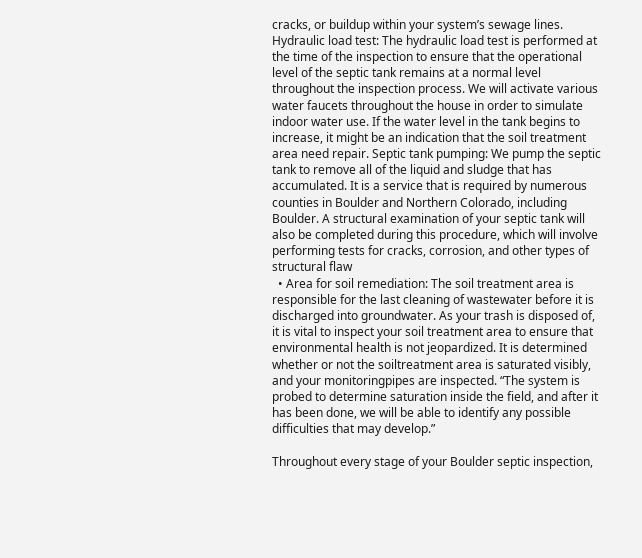cracks, or buildup within your system’s sewage lines. Hydraulic load test: The hydraulic load test is performed at the time of the inspection to ensure that the operational level of the septic tank remains at a normal level throughout the inspection process. We will activate various water faucets throughout the house in order to simulate indoor water use. If the water level in the tank begins to increase, it might be an indication that the soil treatment area need repair. Septic tank pumping: We pump the septic tank to remove all of the liquid and sludge that has accumulated. It is a service that is required by numerous counties in Boulder and Northern Colorado, including Boulder. A structural examination of your septic tank will also be completed during this procedure, which will involve performing tests for cracks, corrosion, and other types of structural flaw
  • Area for soil remediation: The soil treatment area is responsible for the last cleaning of wastewater before it is discharged into groundwater. As your trash is disposed of, it is vital to inspect your soil treatment area to ensure that environmental health is not jeopardized. It is determined whether or not the soiltreatment area is saturated visibly, and your monitoringpipes are inspected. “The system is probed to determine saturation inside the field, and after it has been done, we will be able to identify any possible difficulties that may develop.”

Throughout every stage of your Boulder septic inspection,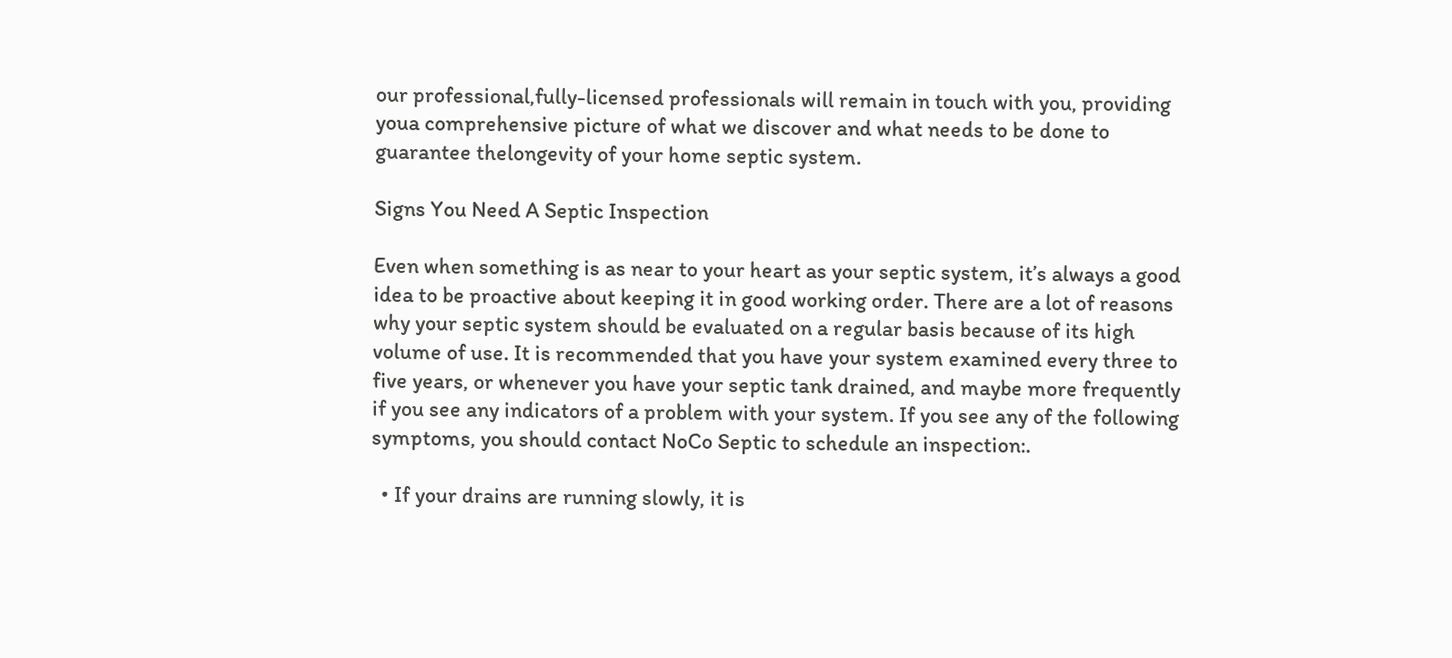our professional,fully-licensed professionals will remain in touch with you, providing youa comprehensive picture of what we discover and what needs to be done to guarantee thelongevity of your home septic system.

Signs You Need A Septic Inspection

Even when something is as near to your heart as your septic system, it’s always a good idea to be proactive about keeping it in good working order. There are a lot of reasons why your septic system should be evaluated on a regular basis because of its high volume of use. It is recommended that you have your system examined every three to five years, or whenever you have your septic tank drained, and maybe more frequently if you see any indicators of a problem with your system. If you see any of the following symptoms, you should contact NoCo Septic to schedule an inspection:.

  • If your drains are running slowly, it is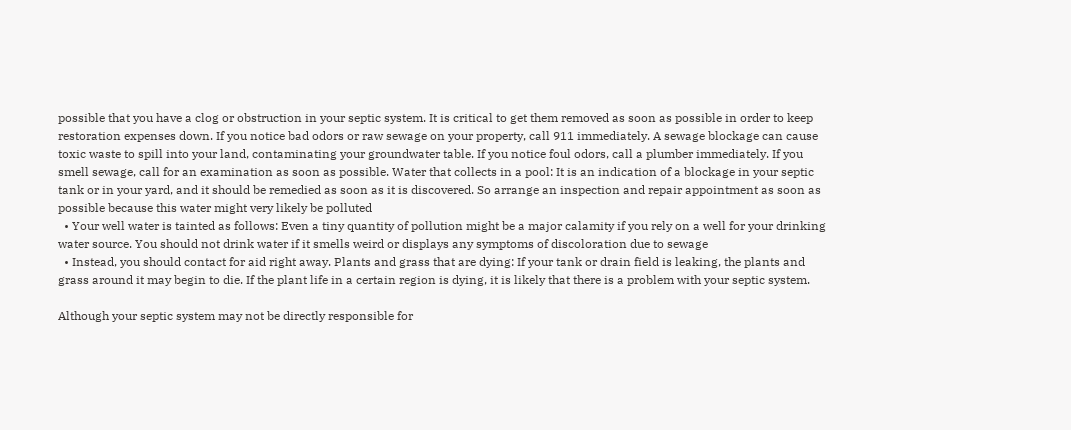possible that you have a clog or obstruction in your septic system. It is critical to get them removed as soon as possible in order to keep restoration expenses down. If you notice bad odors or raw sewage on your property, call 911 immediately. A sewage blockage can cause toxic waste to spill into your land, contaminating your groundwater table. If you notice foul odors, call a plumber immediately. If you smell sewage, call for an examination as soon as possible. Water that collects in a pool: It is an indication of a blockage in your septic tank or in your yard, and it should be remedied as soon as it is discovered. So arrange an inspection and repair appointment as soon as possible because this water might very likely be polluted
  • Your well water is tainted as follows: Even a tiny quantity of pollution might be a major calamity if you rely on a well for your drinking water source. You should not drink water if it smells weird or displays any symptoms of discoloration due to sewage
  • Instead, you should contact for aid right away. Plants and grass that are dying: If your tank or drain field is leaking, the plants and grass around it may begin to die. If the plant life in a certain region is dying, it is likely that there is a problem with your septic system.

Although your septic system may not be directly responsible for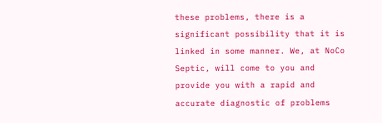these problems, there is a significant possibility that it is linked in some manner. We, at NoCo Septic, will come to you and provide you with a rapid and accurate diagnostic of problems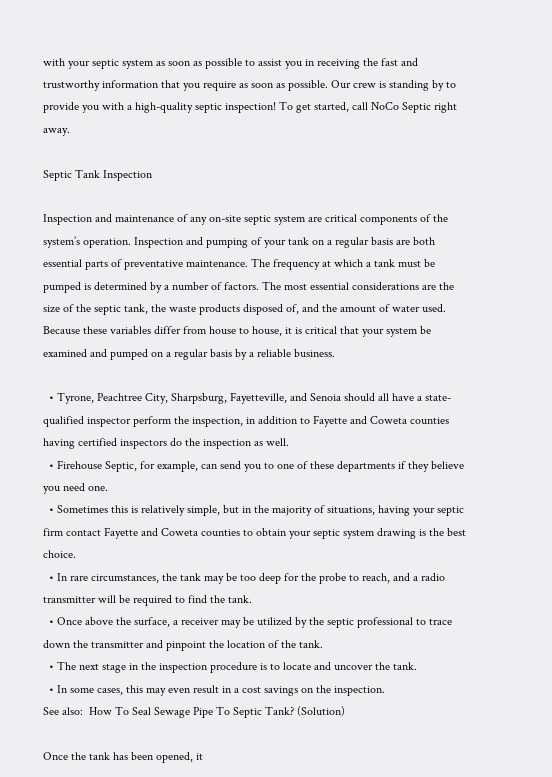with your septic system as soon as possible to assist you in receiving the fast and trustworthy information that you require as soon as possible. Our crew is standing by to provide you with a high-quality septic inspection! To get started, call NoCo Septic right away.

Septic Tank Inspection

Inspection and maintenance of any on-site septic system are critical components of the system’s operation. Inspection and pumping of your tank on a regular basis are both essential parts of preventative maintenance. The frequency at which a tank must be pumped is determined by a number of factors. The most essential considerations are the size of the septic tank, the waste products disposed of, and the amount of water used. Because these variables differ from house to house, it is critical that your system be examined and pumped on a regular basis by a reliable business.

  • Tyrone, Peachtree City, Sharpsburg, Fayetteville, and Senoia should all have a state-qualified inspector perform the inspection, in addition to Fayette and Coweta counties having certified inspectors do the inspection as well.
  • Firehouse Septic, for example, can send you to one of these departments if they believe you need one.
  • Sometimes this is relatively simple, but in the majority of situations, having your septic firm contact Fayette and Coweta counties to obtain your septic system drawing is the best choice.
  • In rare circumstances, the tank may be too deep for the probe to reach, and a radio transmitter will be required to find the tank.
  • Once above the surface, a receiver may be utilized by the septic professional to trace down the transmitter and pinpoint the location of the tank.
  • The next stage in the inspection procedure is to locate and uncover the tank.
  • In some cases, this may even result in a cost savings on the inspection.
See also:  How To Seal Sewage Pipe To Septic Tank? (Solution)

Once the tank has been opened, it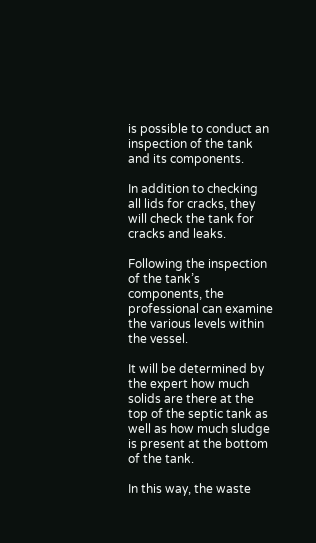is possible to conduct an inspection of the tank and its components.

In addition to checking all lids for cracks, they will check the tank for cracks and leaks.

Following the inspection of the tank’s components, the professional can examine the various levels within the vessel.

It will be determined by the expert how much solids are there at the top of the septic tank as well as how much sludge is present at the bottom of the tank.

In this way, the waste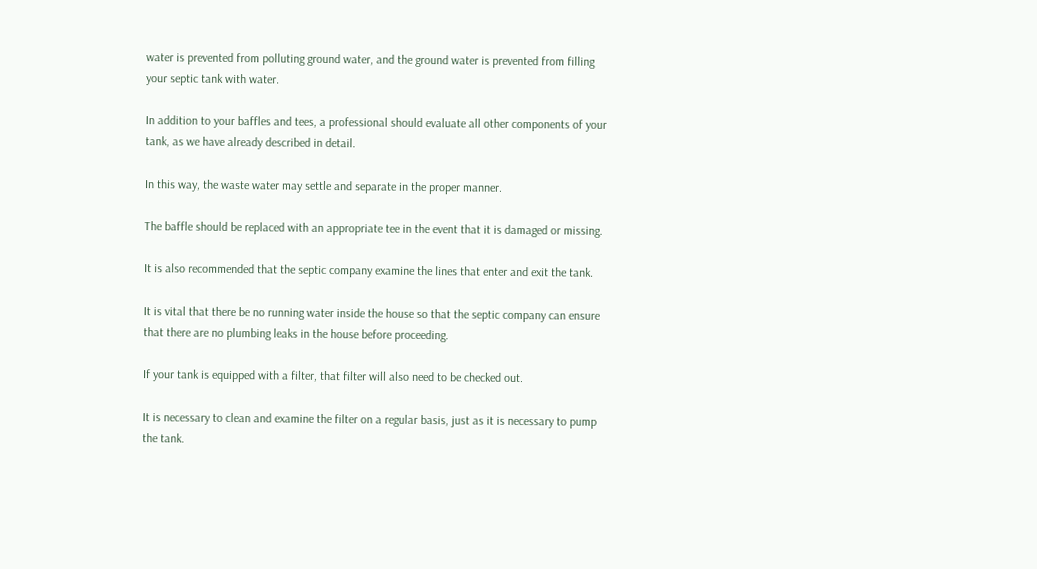water is prevented from polluting ground water, and the ground water is prevented from filling your septic tank with water.

In addition to your baffles and tees, a professional should evaluate all other components of your tank, as we have already described in detail.

In this way, the waste water may settle and separate in the proper manner.

The baffle should be replaced with an appropriate tee in the event that it is damaged or missing.

It is also recommended that the septic company examine the lines that enter and exit the tank.

It is vital that there be no running water inside the house so that the septic company can ensure that there are no plumbing leaks in the house before proceeding.

If your tank is equipped with a filter, that filter will also need to be checked out.

It is necessary to clean and examine the filter on a regular basis, just as it is necessary to pump the tank.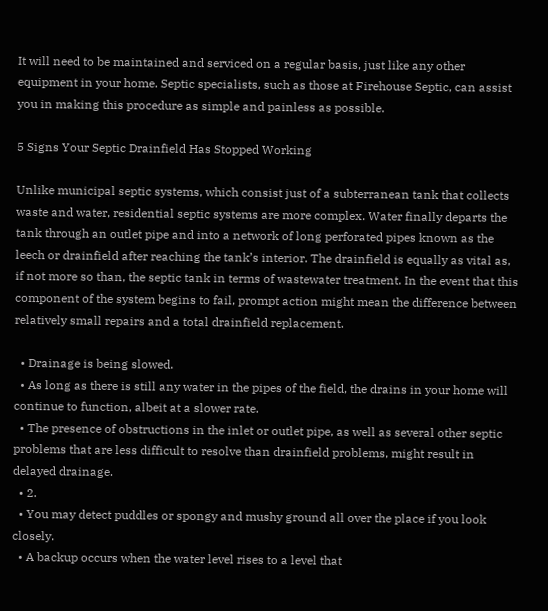It will need to be maintained and serviced on a regular basis, just like any other equipment in your home. Septic specialists, such as those at Firehouse Septic, can assist you in making this procedure as simple and painless as possible.

5 Signs Your Septic Drainfield Has Stopped Working

Unlike municipal septic systems, which consist just of a subterranean tank that collects waste and water, residential septic systems are more complex. Water finally departs the tank through an outlet pipe and into a network of long perforated pipes known as the leech or drainfield after reaching the tank’s interior. The drainfield is equally as vital as, if not more so than, the septic tank in terms of wastewater treatment. In the event that this component of the system begins to fail, prompt action might mean the difference between relatively small repairs and a total drainfield replacement.

  • Drainage is being slowed.
  • As long as there is still any water in the pipes of the field, the drains in your home will continue to function, albeit at a slower rate.
  • The presence of obstructions in the inlet or outlet pipe, as well as several other septic problems that are less difficult to resolve than drainfield problems, might result in delayed drainage.
  • 2.
  • You may detect puddles or spongy and mushy ground all over the place if you look closely.
  • A backup occurs when the water level rises to a level that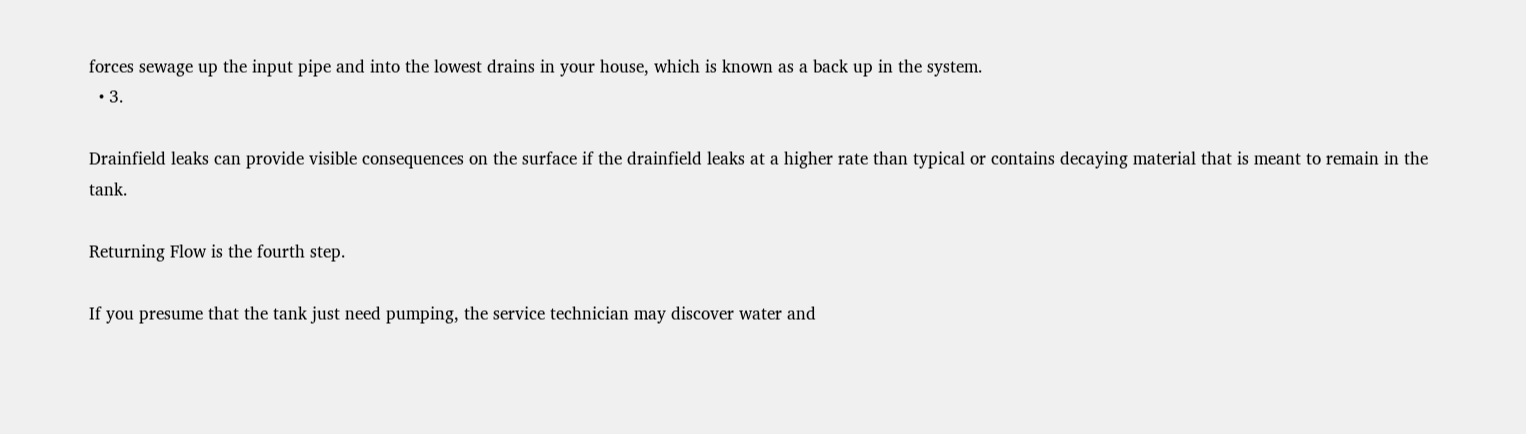forces sewage up the input pipe and into the lowest drains in your house, which is known as a back up in the system.
  • 3.

Drainfield leaks can provide visible consequences on the surface if the drainfield leaks at a higher rate than typical or contains decaying material that is meant to remain in the tank.

Returning Flow is the fourth step.

If you presume that the tank just need pumping, the service technician may discover water and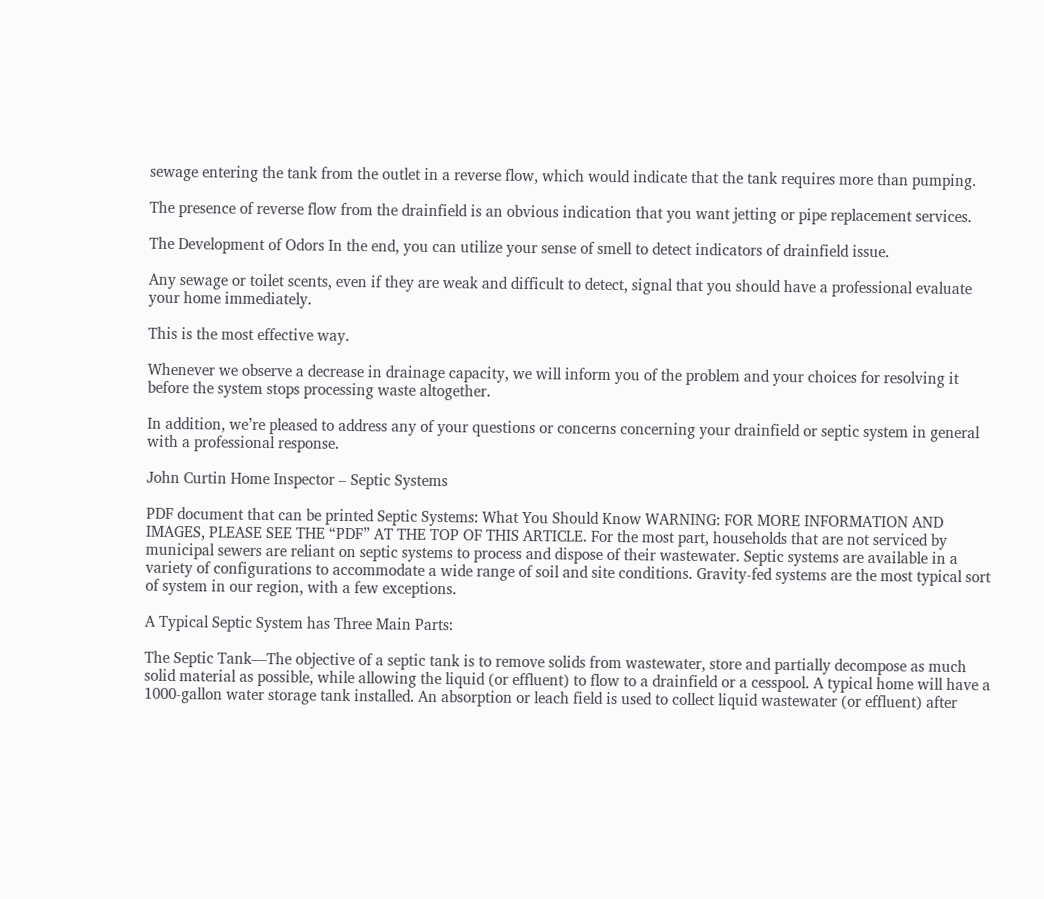sewage entering the tank from the outlet in a reverse flow, which would indicate that the tank requires more than pumping.

The presence of reverse flow from the drainfield is an obvious indication that you want jetting or pipe replacement services.

The Development of Odors In the end, you can utilize your sense of smell to detect indicators of drainfield issue.

Any sewage or toilet scents, even if they are weak and difficult to detect, signal that you should have a professional evaluate your home immediately.

This is the most effective way.

Whenever we observe a decrease in drainage capacity, we will inform you of the problem and your choices for resolving it before the system stops processing waste altogether.

In addition, we’re pleased to address any of your questions or concerns concerning your drainfield or septic system in general with a professional response.

John Curtin Home Inspector – Septic Systems

PDF document that can be printed Septic Systems: What You Should Know WARNING: FOR MORE INFORMATION AND IMAGES, PLEASE SEE THE “PDF” AT THE TOP OF THIS ARTICLE. For the most part, households that are not serviced by municipal sewers are reliant on septic systems to process and dispose of their wastewater. Septic systems are available in a variety of configurations to accommodate a wide range of soil and site conditions. Gravity-fed systems are the most typical sort of system in our region, with a few exceptions.

A Typical Septic System has Three Main Parts:

The Septic Tank—The objective of a septic tank is to remove solids from wastewater, store and partially decompose as much solid material as possible, while allowing the liquid (or effluent) to flow to a drainfield or a cesspool. A typical home will have a 1000-gallon water storage tank installed. An absorption or leach field is used to collect liquid wastewater (or effluent) after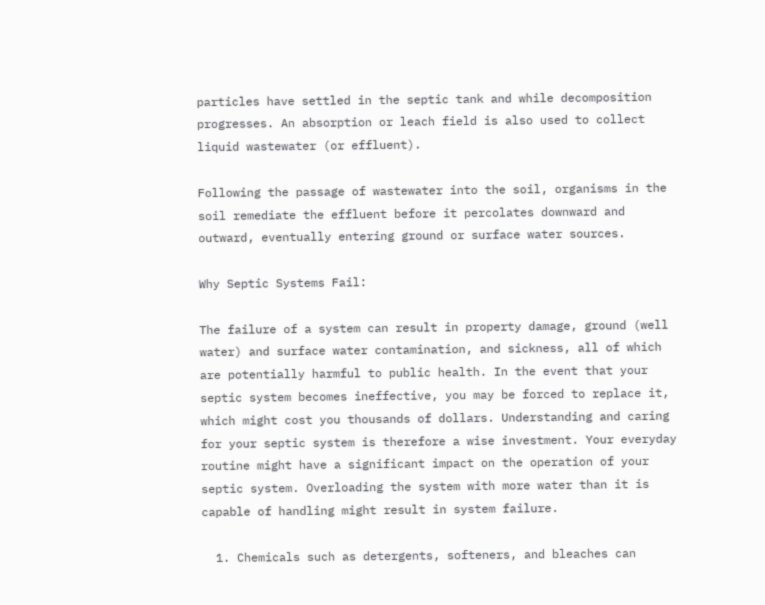particles have settled in the septic tank and while decomposition progresses. An absorption or leach field is also used to collect liquid wastewater (or effluent).

Following the passage of wastewater into the soil, organisms in the soil remediate the effluent before it percolates downward and outward, eventually entering ground or surface water sources.

Why Septic Systems Fail:

The failure of a system can result in property damage, ground (well water) and surface water contamination, and sickness, all of which are potentially harmful to public health. In the event that your septic system becomes ineffective, you may be forced to replace it, which might cost you thousands of dollars. Understanding and caring for your septic system is therefore a wise investment. Your everyday routine might have a significant impact on the operation of your septic system. Overloading the system with more water than it is capable of handling might result in system failure.

  1. Chemicals such as detergents, softeners, and bleaches can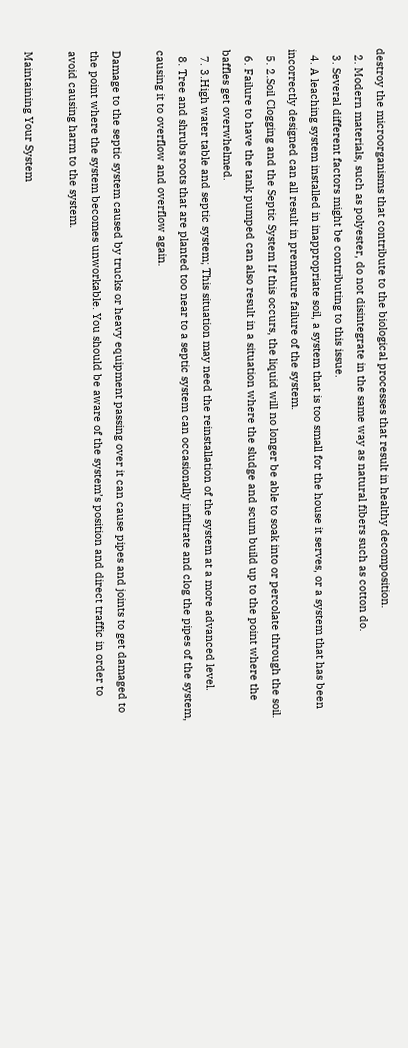destroy the microorganisms that contribute to the biological processes that result in healthy decomposition.
  2. Modern materials, such as polyester, do not disintegrate in the same way as natural fibers such as cotton do.
  3. Several different factors might be contributing to this issue.
  4. A leaching system installed in inappropriate soil, a system that is too small for the house it serves, or a system that has been incorrectly designed can all result in premature failure of the system.
  5. 2.Soil Clogging and the Septic System If this occurs, the liquid will no longer be able to soak into or percolate through the soil.
  6. Failure to have the tank pumped can also result in a situation where the sludge and scum build up to the point where the baffles get overwhelmed.
  7. 3.High water table and septic system; This situation may need the reinstallation of the system at a more advanced level.
  8. Tree and shrubs roots that are planted too near to a septic system can occasionally infiltrate and clog the pipes of the system, causing it to overflow and overflow again.

Damage to the septic system caused by trucks or heavy equipment passing over it can cause pipes and joints to get damaged to the point where the system becomes unworkable. You should be aware of the system’s position and direct traffic in order to avoid causing harm to the system.

Maintaining Your System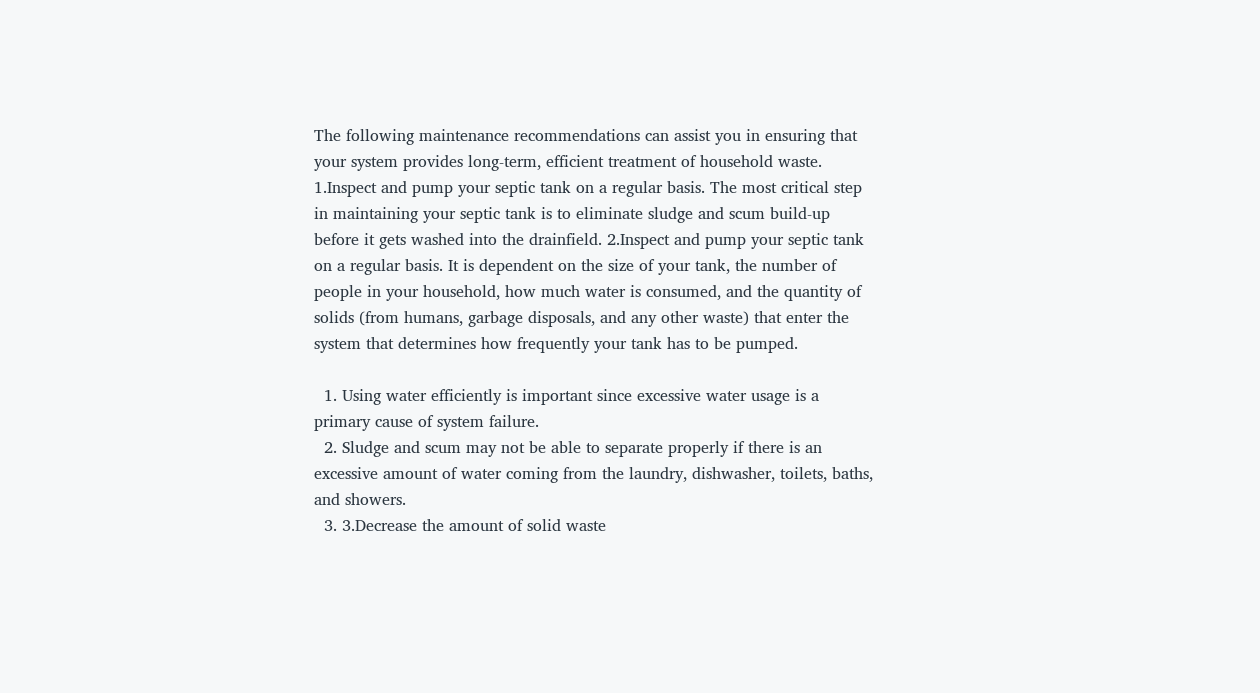The following maintenance recommendations can assist you in ensuring that your system provides long-term, efficient treatment of household waste. 1.Inspect and pump your septic tank on a regular basis. The most critical step in maintaining your septic tank is to eliminate sludge and scum build-up before it gets washed into the drainfield. 2.Inspect and pump your septic tank on a regular basis. It is dependent on the size of your tank, the number of people in your household, how much water is consumed, and the quantity of solids (from humans, garbage disposals, and any other waste) that enter the system that determines how frequently your tank has to be pumped.

  1. Using water efficiently is important since excessive water usage is a primary cause of system failure.
  2. Sludge and scum may not be able to separate properly if there is an excessive amount of water coming from the laundry, dishwasher, toilets, baths, and showers.
  3. 3.Decrease the amount of solid waste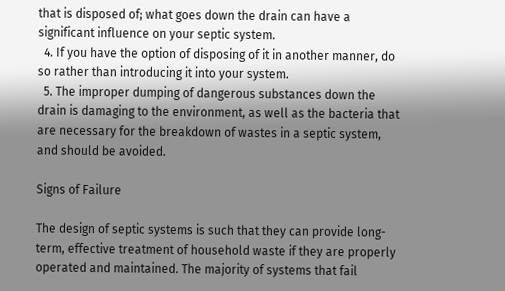that is disposed of; what goes down the drain can have a significant influence on your septic system.
  4. If you have the option of disposing of it in another manner, do so rather than introducing it into your system.
  5. The improper dumping of dangerous substances down the drain is damaging to the environment, as well as the bacteria that are necessary for the breakdown of wastes in a septic system, and should be avoided.

Signs of Failure

The design of septic systems is such that they can provide long-term, effective treatment of household waste if they are properly operated and maintained. The majority of systems that fail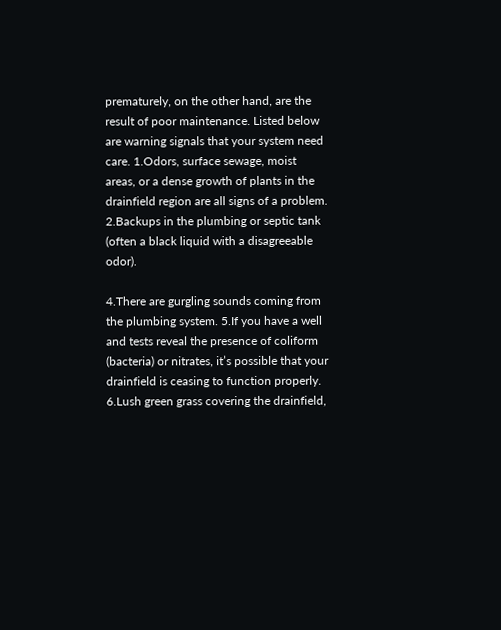prematurely, on the other hand, are the result of poor maintenance. Listed below are warning signals that your system need care. 1.Odors, surface sewage, moist areas, or a dense growth of plants in the drainfield region are all signs of a problem. 2.Backups in the plumbing or septic tank (often a black liquid with a disagreeable odor).

4.There are gurgling sounds coming from the plumbing system. 5.If you have a well and tests reveal the presence of coliform (bacteria) or nitrates, it’s possible that your drainfield is ceasing to function properly. 6.Lush green grass covering the drainfield,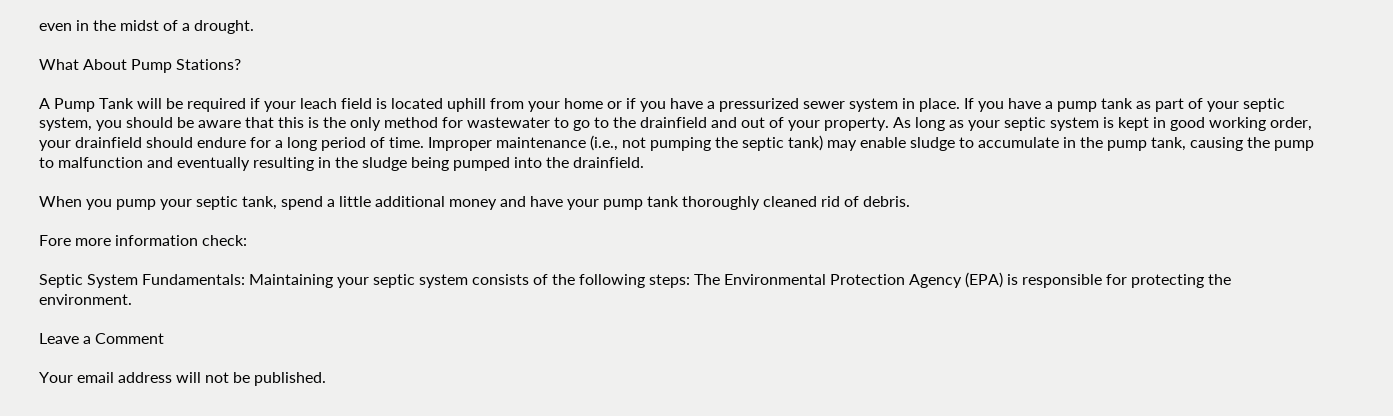even in the midst of a drought.

What About Pump Stations?

A Pump Tank will be required if your leach field is located uphill from your home or if you have a pressurized sewer system in place. If you have a pump tank as part of your septic system, you should be aware that this is the only method for wastewater to go to the drainfield and out of your property. As long as your septic system is kept in good working order, your drainfield should endure for a long period of time. Improper maintenance (i.e., not pumping the septic tank) may enable sludge to accumulate in the pump tank, causing the pump to malfunction and eventually resulting in the sludge being pumped into the drainfield.

When you pump your septic tank, spend a little additional money and have your pump tank thoroughly cleaned rid of debris.

Fore more information check:

Septic System Fundamentals: Maintaining your septic system consists of the following steps: The Environmental Protection Agency (EPA) is responsible for protecting the environment.

Leave a Comment

Your email address will not be published.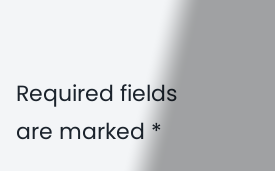Required fields are marked *